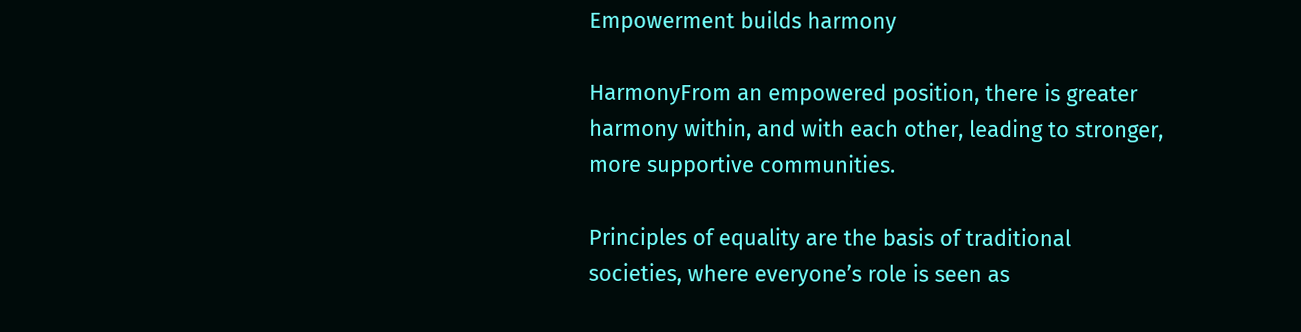Empowerment builds harmony

HarmonyFrom an empowered position, there is greater harmony within, and with each other, leading to stronger, more supportive communities.

Principles of equality are the basis of traditional societies, where everyone’s role is seen as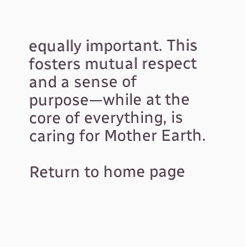equally important. This fosters mutual respect and a sense of purpose—while at the core of everything, is caring for Mother Earth.

Return to home page